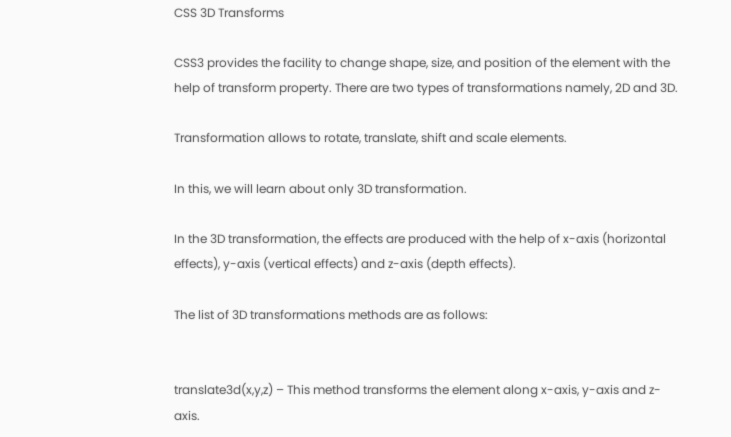CSS 3D Transforms

CSS3 provides the facility to change shape, size, and position of the element with the help of transform property. There are two types of transformations namely, 2D and 3D.

Transformation allows to rotate, translate, shift and scale elements.

In this, we will learn about only 3D transformation.

In the 3D transformation, the effects are produced with the help of x-axis (horizontal effects), y-axis (vertical effects) and z-axis (depth effects).

The list of 3D transformations methods are as follows:


translate3d(x,y,z) – This method transforms the element along x-axis, y-axis and z-axis.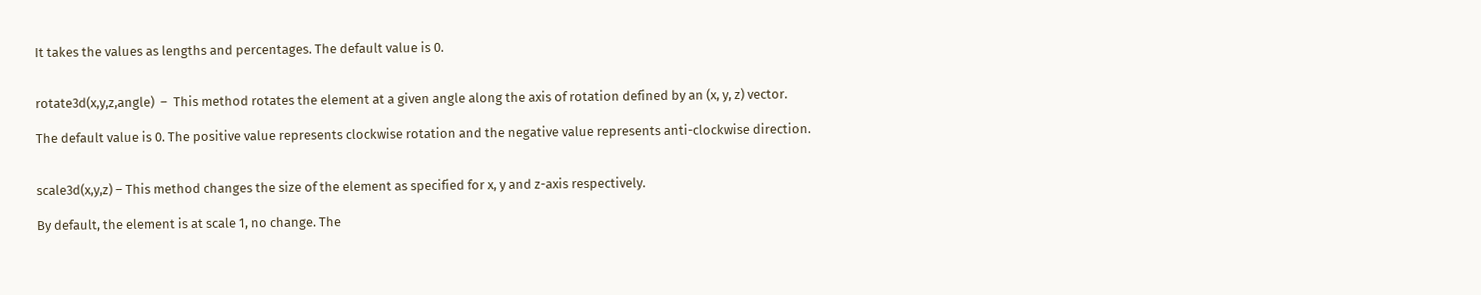It takes the values as lengths and percentages. The default value is 0.


rotate3d(x,y,z,angle)  –  This method rotates the element at a given angle along the axis of rotation defined by an (x, y, z) vector.

The default value is 0. The positive value represents clockwise rotation and the negative value represents anti-clockwise direction.


scale3d(x,y,z) – This method changes the size of the element as specified for x, y and z-axis respectively.

By default, the element is at scale 1, no change. The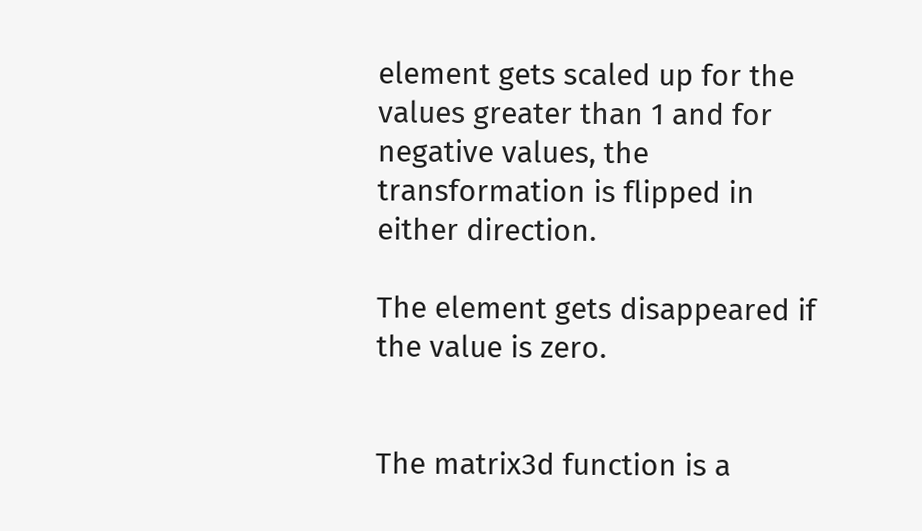element gets scaled up for the values greater than 1 and for negative values, the transformation is flipped in either direction.

The element gets disappeared if the value is zero.


The matrix3d function is a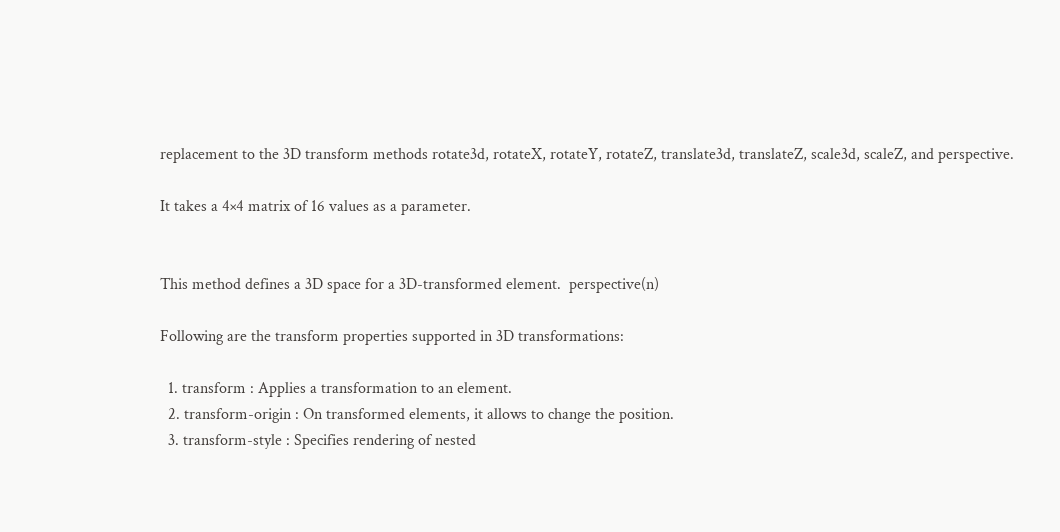replacement to the 3D transform methods rotate3d, rotateX, rotateY, rotateZ, translate3d, translateZ, scale3d, scaleZ, and perspective.

It takes a 4×4 matrix of 16 values as a parameter.


This method defines a 3D space for a 3D-transformed element.  perspective(n)

Following are the transform properties supported in 3D transformations:

  1. transform : Applies a transformation to an element.
  2. transform-origin : On transformed elements, it allows to change the position.
  3. transform-style : Specifies rendering of nested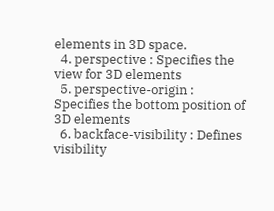elements in 3D space.
  4. perspective : Specifies the view for 3D elements
  5. perspective-origin : Specifies the bottom position of 3D elements
  6. backface-visibility : Defines visibility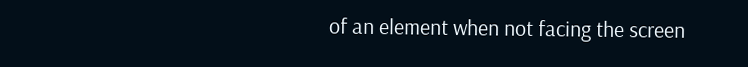of an element when not facing the screen